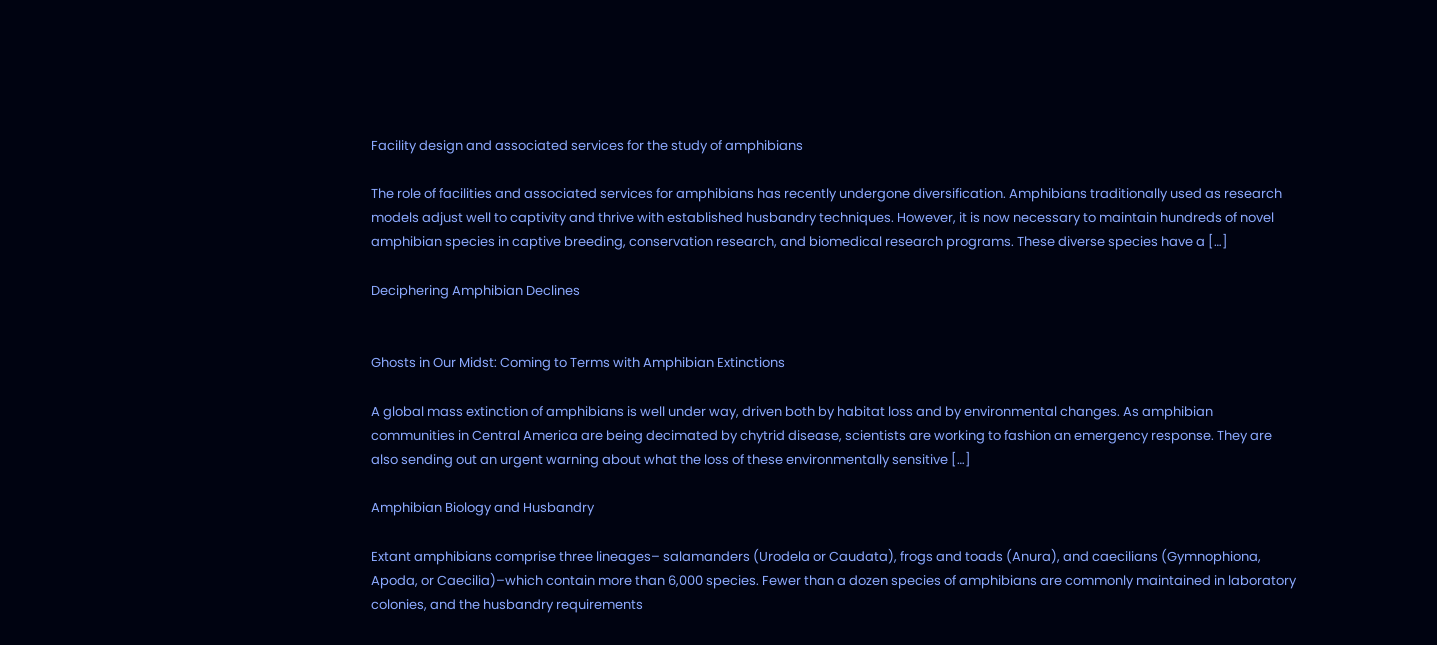Facility design and associated services for the study of amphibians

The role of facilities and associated services for amphibians has recently undergone diversification. Amphibians traditionally used as research models adjust well to captivity and thrive with established husbandry techniques. However, it is now necessary to maintain hundreds of novel amphibian species in captive breeding, conservation research, and biomedical research programs. These diverse species have a […]

Deciphering Amphibian Declines


Ghosts in Our Midst: Coming to Terms with Amphibian Extinctions

A global mass extinction of amphibians is well under way, driven both by habitat loss and by environmental changes. As amphibian communities in Central America are being decimated by chytrid disease, scientists are working to fashion an emergency response. They are also sending out an urgent warning about what the loss of these environmentally sensitive […]

Amphibian Biology and Husbandry

Extant amphibians comprise three lineages– salamanders (Urodela or Caudata), frogs and toads (Anura), and caecilians (Gymnophiona, Apoda, or Caecilia)–which contain more than 6,000 species. Fewer than a dozen species of amphibians are commonly maintained in laboratory colonies, and the husbandry requirements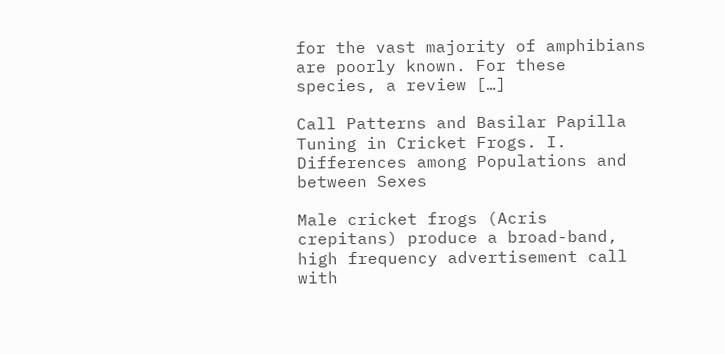for the vast majority of amphibians are poorly known. For these species, a review […]

Call Patterns and Basilar Papilla Tuning in Cricket Frogs. I. Differences among Populations and between Sexes

Male cricket frogs (Acris crepitans) produce a broad-band, high frequency advertisement call with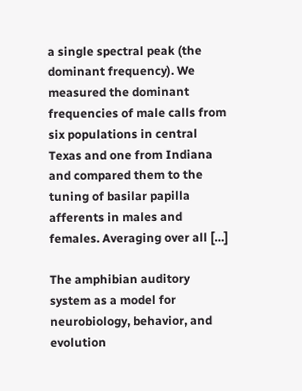a single spectral peak (the dominant frequency). We measured the dominant frequencies of male calls from six populations in central Texas and one from Indiana and compared them to the tuning of basilar papilla afferents in males and females. Averaging over all […]

The amphibian auditory system as a model for neurobiology, behavior, and evolution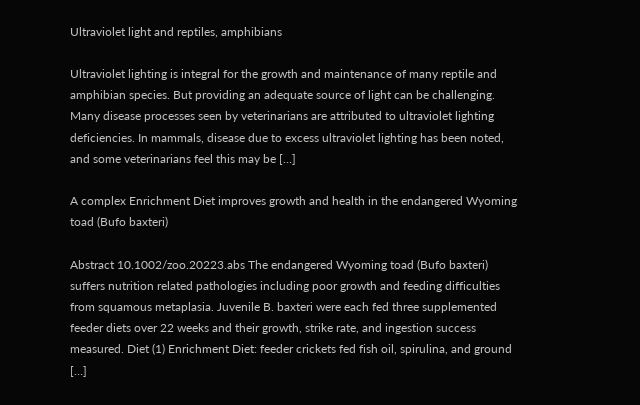Ultraviolet light and reptiles, amphibians

Ultraviolet lighting is integral for the growth and maintenance of many reptile and amphibian species. But providing an adequate source of light can be challenging. Many disease processes seen by veterinarians are attributed to ultraviolet lighting deficiencies. In mammals, disease due to excess ultraviolet lighting has been noted, and some veterinarians feel this may be […]

A complex Enrichment Diet improves growth and health in the endangered Wyoming toad (Bufo baxteri)

Abstract 10.1002/zoo.20223.abs The endangered Wyoming toad (Bufo baxteri) suffers nutrition related pathologies including poor growth and feeding difficulties from squamous metaplasia. Juvenile B. baxteri were each fed three supplemented feeder diets over 22 weeks and their growth, strike rate, and ingestion success measured. Diet (1) Enrichment Diet: feeder crickets fed fish oil, spirulina, and ground […]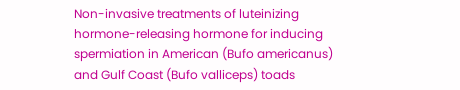Non-invasive treatments of luteinizing hormone-releasing hormone for inducing spermiation in American (Bufo americanus) and Gulf Coast (Bufo valliceps) toads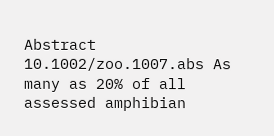Abstract 10.1002/zoo.1007.abs As many as 20% of all assessed amphibian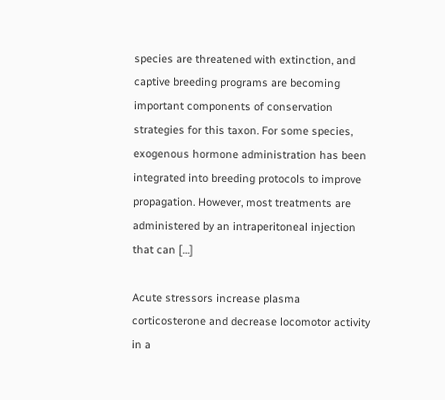species are threatened with extinction, and captive breeding programs are becoming important components of conservation strategies for this taxon. For some species, exogenous hormone administration has been integrated into breeding protocols to improve propagation. However, most treatments are administered by an intraperitoneal injection that can […]

Acute stressors increase plasma corticosterone and decrease locomotor activity in a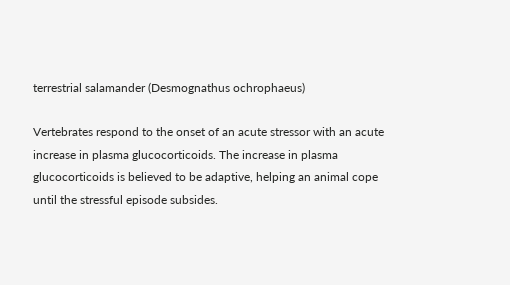terrestrial salamander (Desmognathus ochrophaeus)

Vertebrates respond to the onset of an acute stressor with an acute increase in plasma glucocorticoids. The increase in plasma glucocorticoids is believed to be adaptive, helping an animal cope until the stressful episode subsides.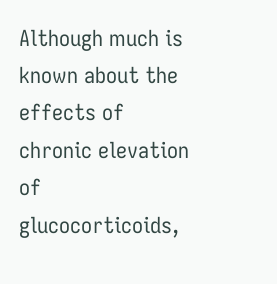Although much is known about the effects of chronic elevation of glucocorticoids,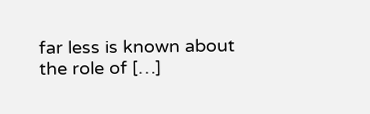far less is known about the role of […]